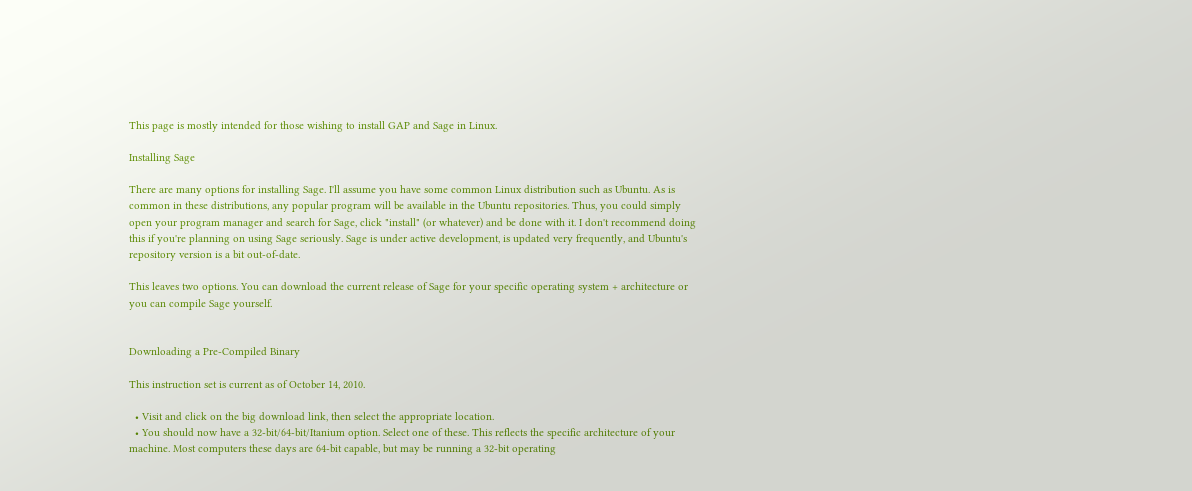This page is mostly intended for those wishing to install GAP and Sage in Linux.

Installing Sage

There are many options for installing Sage. I'll assume you have some common Linux distribution such as Ubuntu. As is common in these distributions, any popular program will be available in the Ubuntu repositories. Thus, you could simply open your program manager and search for Sage, click "install" (or whatever) and be done with it. I don't recommend doing this if you're planning on using Sage seriously. Sage is under active development, is updated very frequently, and Ubuntu's repository version is a bit out-of-date.

This leaves two options. You can download the current release of Sage for your specific operating system + architecture or you can compile Sage yourself.


Downloading a Pre-Compiled Binary

This instruction set is current as of October 14, 2010.

  • Visit and click on the big download link, then select the appropriate location.
  • You should now have a 32-bit/64-bit/Itanium option. Select one of these. This reflects the specific architecture of your machine. Most computers these days are 64-bit capable, but may be running a 32-bit operating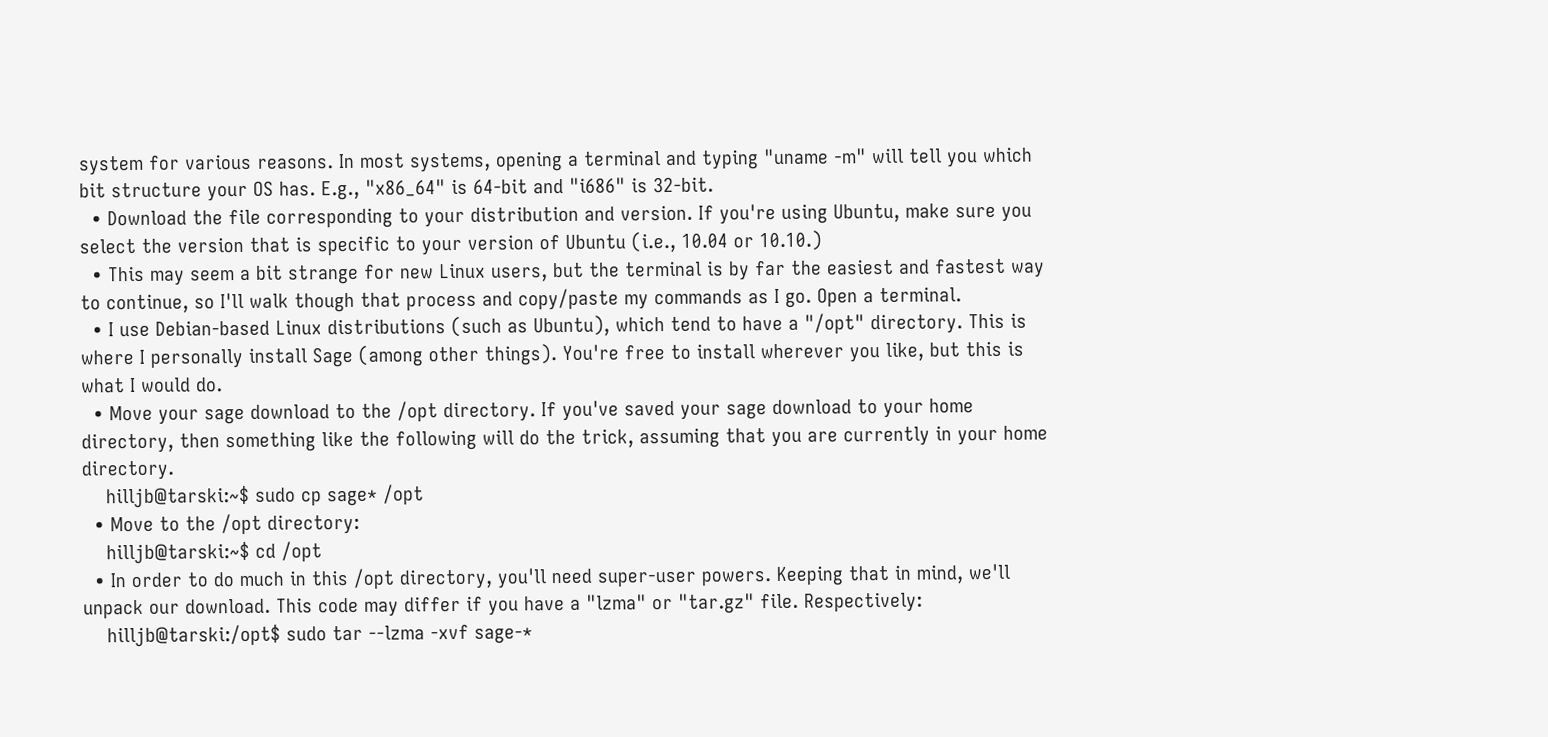system for various reasons. In most systems, opening a terminal and typing "uname -m" will tell you which bit structure your OS has. E.g., "x86_64" is 64-bit and "i686" is 32-bit.
  • Download the file corresponding to your distribution and version. If you're using Ubuntu, make sure you select the version that is specific to your version of Ubuntu (i.e., 10.04 or 10.10.)
  • This may seem a bit strange for new Linux users, but the terminal is by far the easiest and fastest way to continue, so I'll walk though that process and copy/paste my commands as I go. Open a terminal.
  • I use Debian-based Linux distributions (such as Ubuntu), which tend to have a "/opt" directory. This is where I personally install Sage (among other things). You're free to install wherever you like, but this is what I would do.
  • Move your sage download to the /opt directory. If you've saved your sage download to your home directory, then something like the following will do the trick, assuming that you are currently in your home directory.
    hilljb@tarski:~$ sudo cp sage* /opt
  • Move to the /opt directory:
    hilljb@tarski:~$ cd /opt
  • In order to do much in this /opt directory, you'll need super-user powers. Keeping that in mind, we'll unpack our download. This code may differ if you have a "lzma" or "tar.gz" file. Respectively:
    hilljb@tarski:/opt$ sudo tar --lzma -xvf sage-*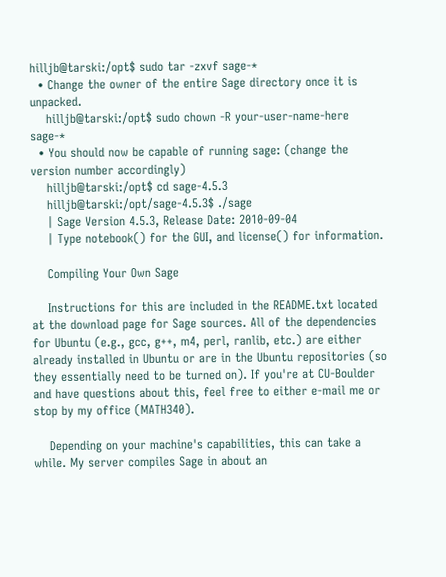hilljb@tarski:/opt$ sudo tar -zxvf sage-*
  • Change the owner of the entire Sage directory once it is unpacked.
    hilljb@tarski:/opt$ sudo chown -R your-user-name-here sage-*
  • You should now be capable of running sage: (change the version number accordingly)
    hilljb@tarski:/opt$ cd sage-4.5.3
    hilljb@tarski:/opt/sage-4.5.3$ ./sage
    | Sage Version 4.5.3, Release Date: 2010-09-04
    | Type notebook() for the GUI, and license() for information.

    Compiling Your Own Sage

    Instructions for this are included in the README.txt located at the download page for Sage sources. All of the dependencies for Ubuntu (e.g., gcc, g++, m4, perl, ranlib, etc.) are either already installed in Ubuntu or are in the Ubuntu repositories (so they essentially need to be turned on). If you're at CU-Boulder and have questions about this, feel free to either e-mail me or stop by my office (MATH340).

    Depending on your machine's capabilities, this can take a while. My server compiles Sage in about an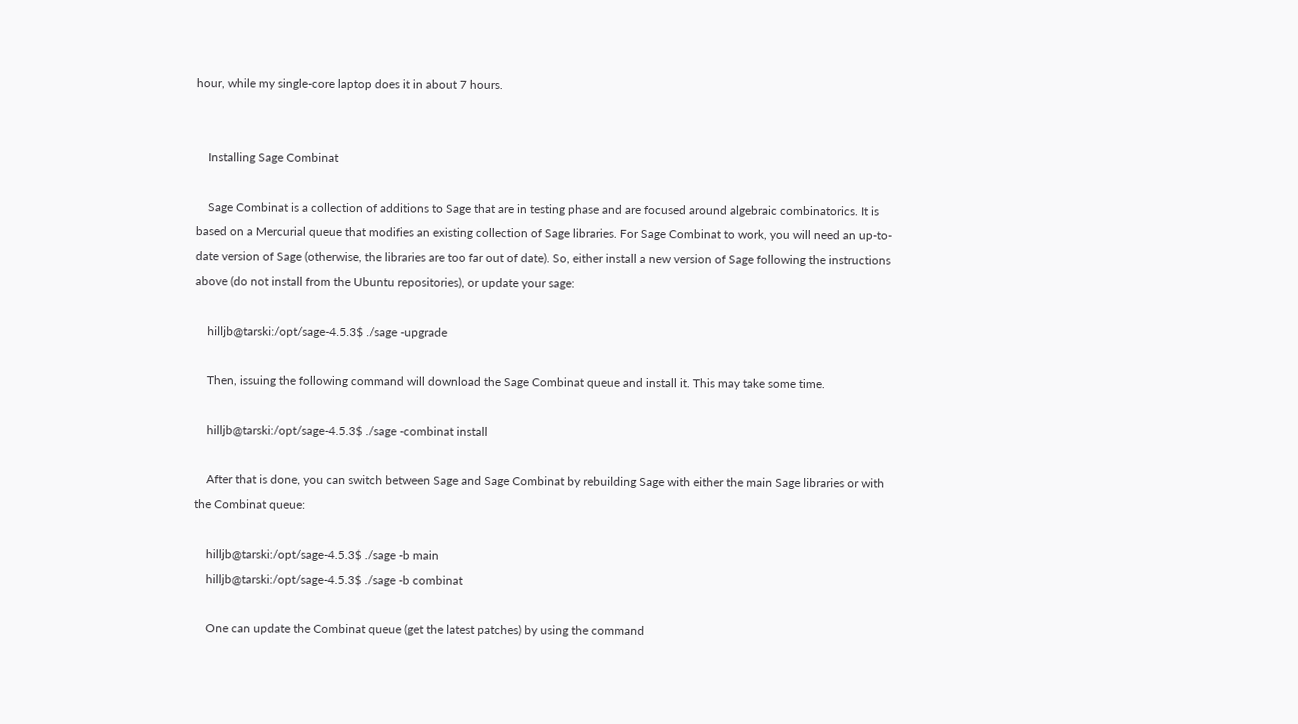hour, while my single-core laptop does it in about 7 hours.


    Installing Sage Combinat

    Sage Combinat is a collection of additions to Sage that are in testing phase and are focused around algebraic combinatorics. It is based on a Mercurial queue that modifies an existing collection of Sage libraries. For Sage Combinat to work, you will need an up-to-date version of Sage (otherwise, the libraries are too far out of date). So, either install a new version of Sage following the instructions above (do not install from the Ubuntu repositories), or update your sage:

    hilljb@tarski:/opt/sage-4.5.3$ ./sage -upgrade

    Then, issuing the following command will download the Sage Combinat queue and install it. This may take some time.

    hilljb@tarski:/opt/sage-4.5.3$ ./sage -combinat install

    After that is done, you can switch between Sage and Sage Combinat by rebuilding Sage with either the main Sage libraries or with the Combinat queue:

    hilljb@tarski:/opt/sage-4.5.3$ ./sage -b main
    hilljb@tarski:/opt/sage-4.5.3$ ./sage -b combinat

    One can update the Combinat queue (get the latest patches) by using the command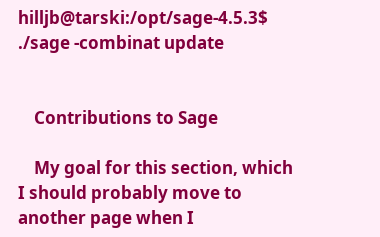hilljb@tarski:/opt/sage-4.5.3$ ./sage -combinat update


    Contributions to Sage

    My goal for this section, which I should probably move to another page when I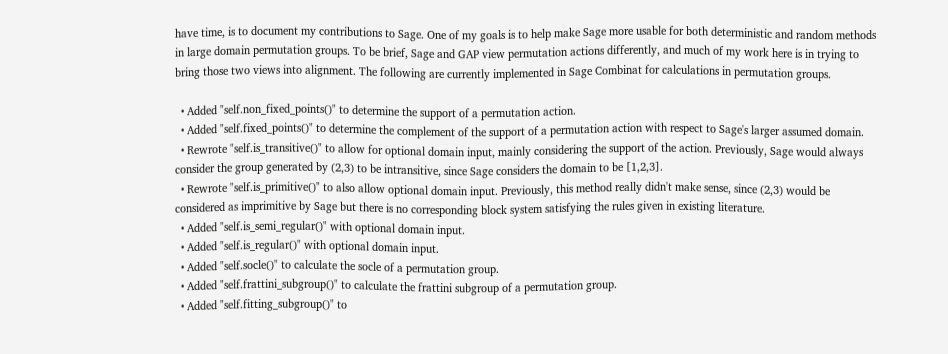have time, is to document my contributions to Sage. One of my goals is to help make Sage more usable for both deterministic and random methods in large domain permutation groups. To be brief, Sage and GAP view permutation actions differently, and much of my work here is in trying to bring those two views into alignment. The following are currently implemented in Sage Combinat for calculations in permutation groups.

  • Added "self.non_fixed_points()" to determine the support of a permutation action.
  • Added "self.fixed_points()" to determine the complement of the support of a permutation action with respect to Sage's larger assumed domain.
  • Rewrote "self.is_transitive()" to allow for optional domain input, mainly considering the support of the action. Previously, Sage would always consider the group generated by (2,3) to be intransitive, since Sage considers the domain to be [1,2,3].
  • Rewrote "self.is_primitive()" to also allow optional domain input. Previously, this method really didn't make sense, since (2,3) would be considered as imprimitive by Sage but there is no corresponding block system satisfying the rules given in existing literature.
  • Added "self.is_semi_regular()" with optional domain input.
  • Added "self.is_regular()" with optional domain input.
  • Added "self.socle()" to calculate the socle of a permutation group.
  • Added "self.frattini_subgroup()" to calculate the frattini subgroup of a permutation group.
  • Added "self.fitting_subgroup()" to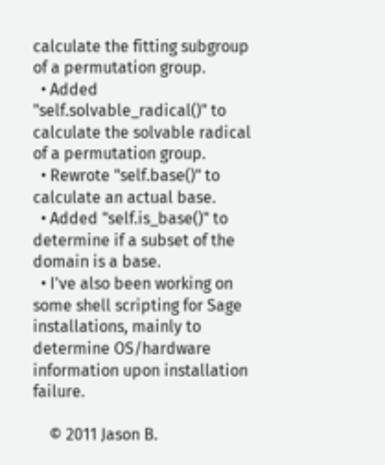calculate the fitting subgroup of a permutation group.
  • Added "self.solvable_radical()" to calculate the solvable radical of a permutation group.
  • Rewrote "self.base()" to calculate an actual base.
  • Added "self.is_base()" to determine if a subset of the domain is a base.
  • I've also been working on some shell scripting for Sage installations, mainly to determine OS/hardware information upon installation failure.

    © 2011 Jason B.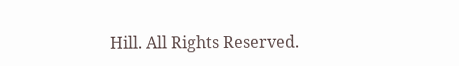Hill. All Rights Reserved.